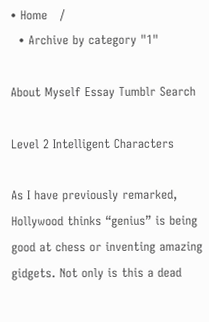• Home   /
  • Archive by category "1"

About Myself Essay Tumblr Search

Level 2 Intelligent Characters

As I have previously remarked, Hollywood thinks “genius” is being good at chess or inventing amazing gidgets. Not only is this a dead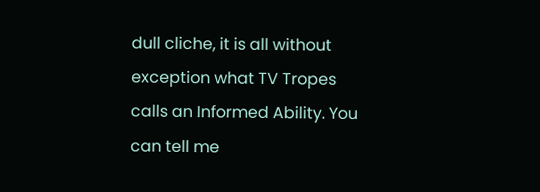dull cliche, it is all without exception what TV Tropes calls an Informed Ability. You can tell me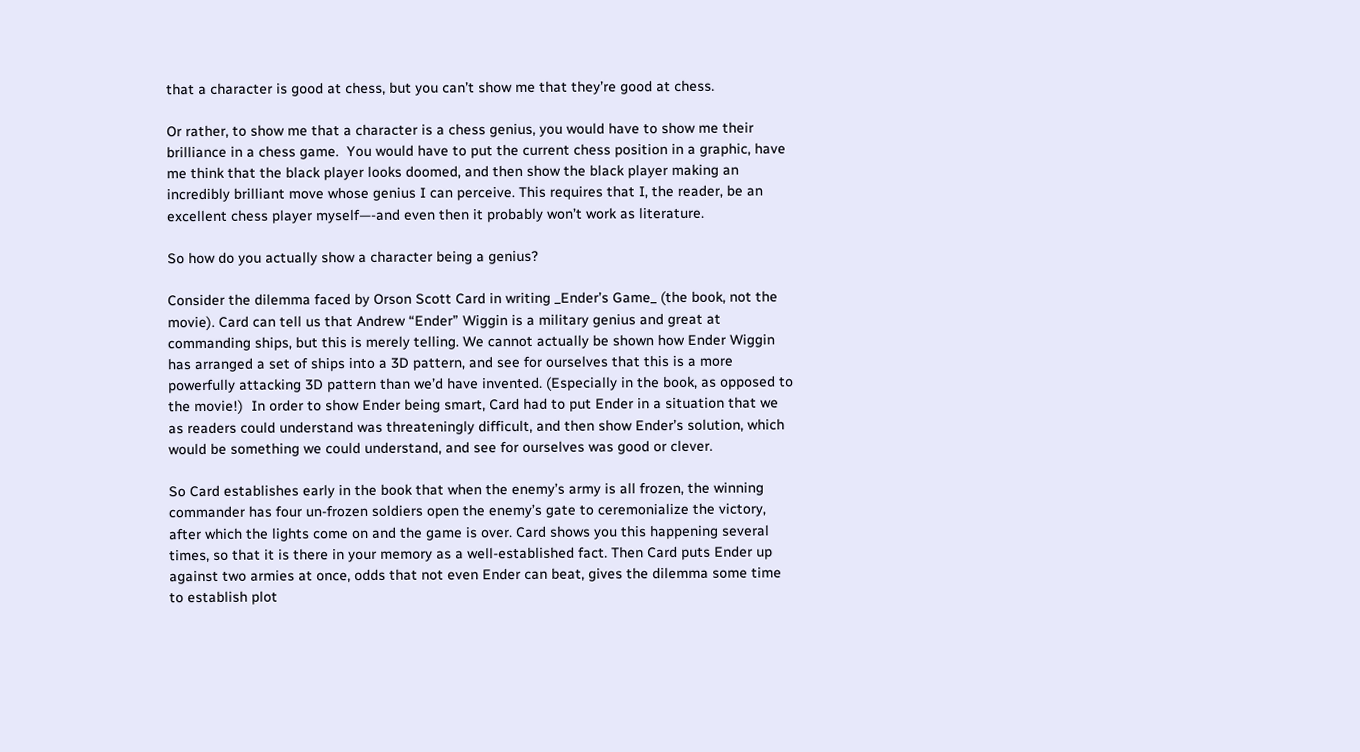that a character is good at chess, but you can’t show me that they’re good at chess.

Or rather, to show me that a character is a chess genius, you would have to show me their brilliance in a chess game.  You would have to put the current chess position in a graphic, have me think that the black player looks doomed, and then show the black player making an incredibly brilliant move whose genius I can perceive. This requires that I, the reader, be an excellent chess player myself—-and even then it probably won’t work as literature.

So how do you actually show a character being a genius?

Consider the dilemma faced by Orson Scott Card in writing _Ender’s Game_ (the book, not the movie). Card can tell us that Andrew “Ender” Wiggin is a military genius and great at commanding ships, but this is merely telling. We cannot actually be shown how Ender Wiggin has arranged a set of ships into a 3D pattern, and see for ourselves that this is a more powerfully attacking 3D pattern than we’d have invented. (Especially in the book, as opposed to the movie!)  In order to show Ender being smart, Card had to put Ender in a situation that we as readers could understand was threateningly difficult, and then show Ender’s solution, which would be something we could understand, and see for ourselves was good or clever.

So Card establishes early in the book that when the enemy’s army is all frozen, the winning commander has four un-frozen soldiers open the enemy’s gate to ceremonialize the victory, after which the lights come on and the game is over. Card shows you this happening several times, so that it is there in your memory as a well-established fact. Then Card puts Ender up against two armies at once, odds that not even Ender can beat, gives the dilemma some time to establish plot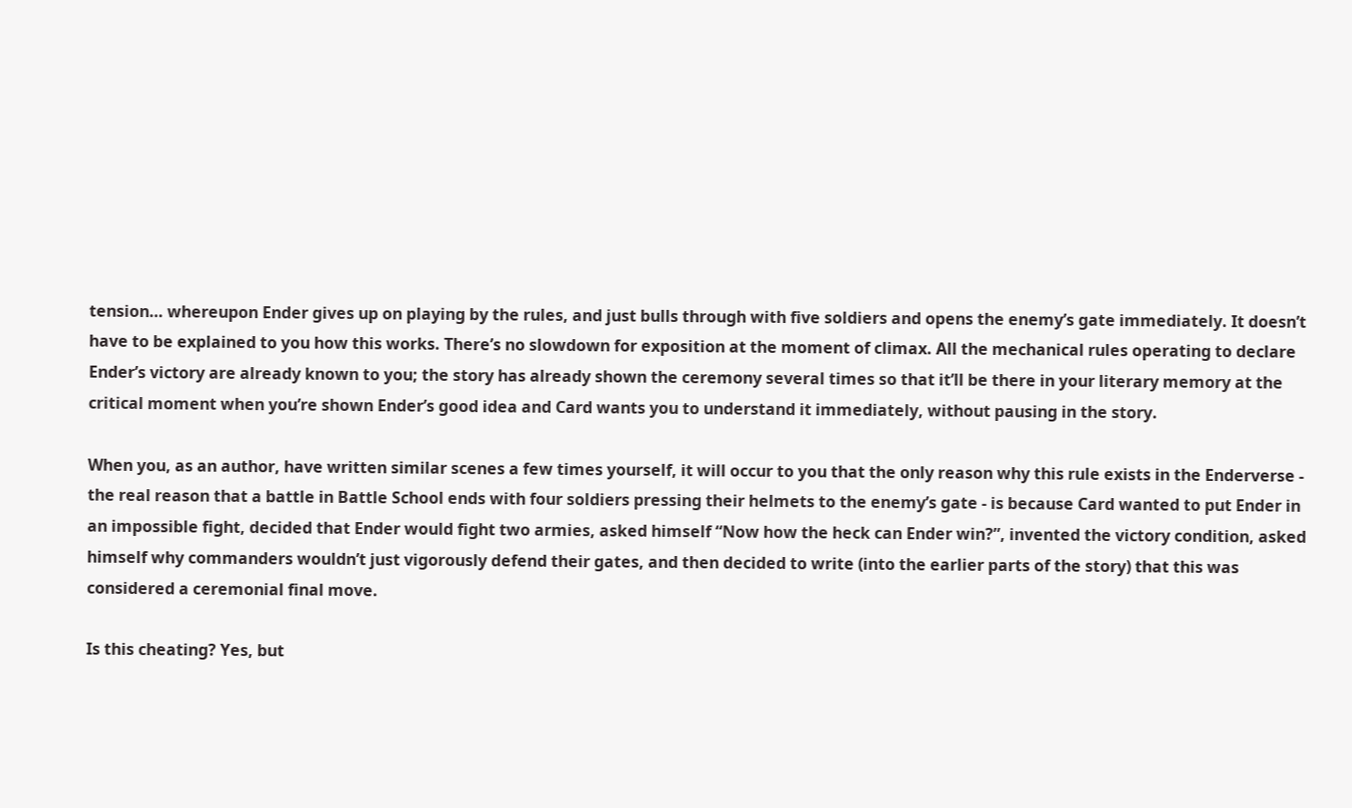tension… whereupon Ender gives up on playing by the rules, and just bulls through with five soldiers and opens the enemy’s gate immediately. It doesn’t have to be explained to you how this works. There’s no slowdown for exposition at the moment of climax. All the mechanical rules operating to declare Ender’s victory are already known to you; the story has already shown the ceremony several times so that it’ll be there in your literary memory at the critical moment when you’re shown Ender’s good idea and Card wants you to understand it immediately, without pausing in the story.

When you, as an author, have written similar scenes a few times yourself, it will occur to you that the only reason why this rule exists in the Enderverse - the real reason that a battle in Battle School ends with four soldiers pressing their helmets to the enemy’s gate - is because Card wanted to put Ender in an impossible fight, decided that Ender would fight two armies, asked himself “Now how the heck can Ender win?”, invented the victory condition, asked himself why commanders wouldn’t just vigorously defend their gates, and then decided to write (into the earlier parts of the story) that this was considered a ceremonial final move.

Is this cheating? Yes, but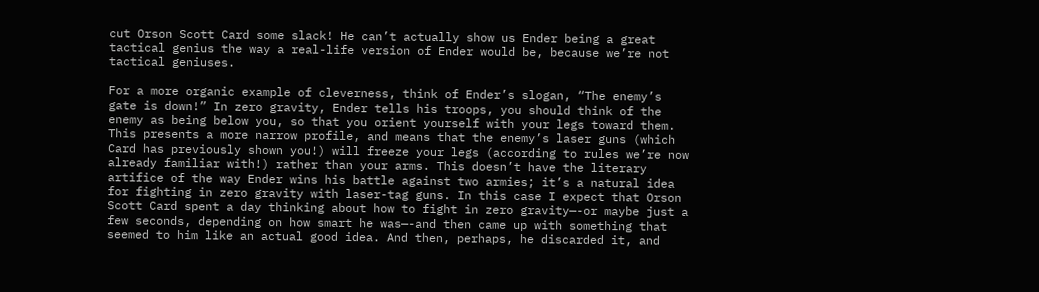cut Orson Scott Card some slack! He can’t actually show us Ender being a great tactical genius the way a real-life version of Ender would be, because we’re not tactical geniuses.

For a more organic example of cleverness, think of Ender’s slogan, “The enemy’s gate is down!” In zero gravity, Ender tells his troops, you should think of the enemy as being below you, so that you orient yourself with your legs toward them. This presents a more narrow profile, and means that the enemy’s laser guns (which Card has previously shown you!) will freeze your legs (according to rules we’re now already familiar with!) rather than your arms. This doesn’t have the literary artifice of the way Ender wins his battle against two armies; it’s a natural idea for fighting in zero gravity with laser-tag guns. In this case I expect that Orson Scott Card spent a day thinking about how to fight in zero gravity—-or maybe just a few seconds, depending on how smart he was—-and then came up with something that seemed to him like an actual good idea. And then, perhaps, he discarded it, and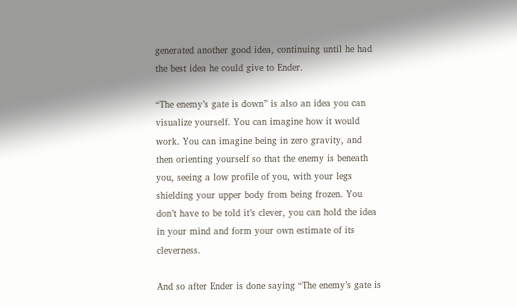generated another good idea, continuing until he had the best idea he could give to Ender.

“The enemy’s gate is down” is also an idea you can visualize yourself. You can imagine how it would work. You can imagine being in zero gravity, and then orienting yourself so that the enemy is beneath you, seeing a low profile of you, with your legs shielding your upper body from being frozen. You don’t have to be told it’s clever, you can hold the idea in your mind and form your own estimate of its cleverness.

And so after Ender is done saying “The enemy’s gate is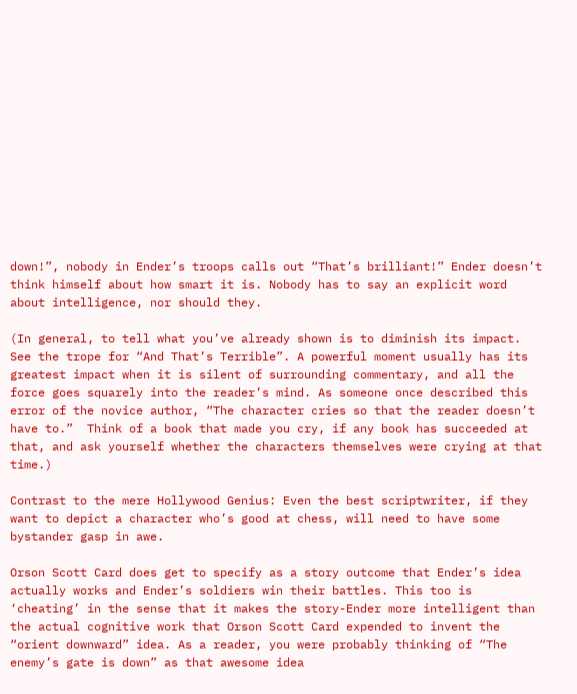down!”, nobody in Ender’s troops calls out “That’s brilliant!” Ender doesn’t think himself about how smart it is. Nobody has to say an explicit word about intelligence, nor should they.

(In general, to tell what you’ve already shown is to diminish its impact. See the trope for “And That’s Terrible”. A powerful moment usually has its greatest impact when it is silent of surrounding commentary, and all the force goes squarely into the reader’s mind. As someone once described this error of the novice author, “The character cries so that the reader doesn’t have to.”  Think of a book that made you cry, if any book has succeeded at that, and ask yourself whether the characters themselves were crying at that time.)

Contrast to the mere Hollywood Genius: Even the best scriptwriter, if they want to depict a character who’s good at chess, will need to have some bystander gasp in awe.

Orson Scott Card does get to specify as a story outcome that Ender’s idea actually works and Ender’s soldiers win their battles. This too is ‘cheating’ in the sense that it makes the story-Ender more intelligent than the actual cognitive work that Orson Scott Card expended to invent the “orient downward” idea. As a reader, you were probably thinking of “The enemy’s gate is down” as that awesome idea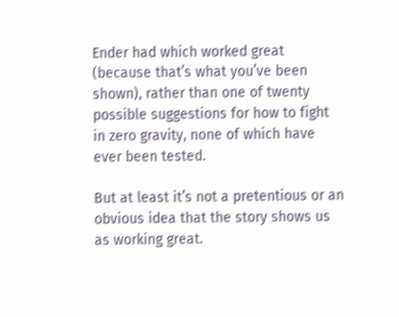Ender had which worked great (because that’s what you’ve been shown), rather than one of twenty possible suggestions for how to fight in zero gravity, none of which have ever been tested.

But at least it’s not a pretentious or an obvious idea that the story shows us as working great.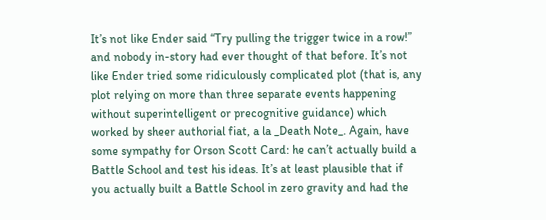It’s not like Ender said “Try pulling the trigger twice in a row!” and nobody in-story had ever thought of that before. It’s not like Ender tried some ridiculously complicated plot (that is, any plot relying on more than three separate events happening without superintelligent or precognitive guidance) which worked by sheer authorial fiat, a la _Death Note_. Again, have some sympathy for Orson Scott Card: he can’t actually build a Battle School and test his ideas. It’s at least plausible that if you actually built a Battle School in zero gravity and had the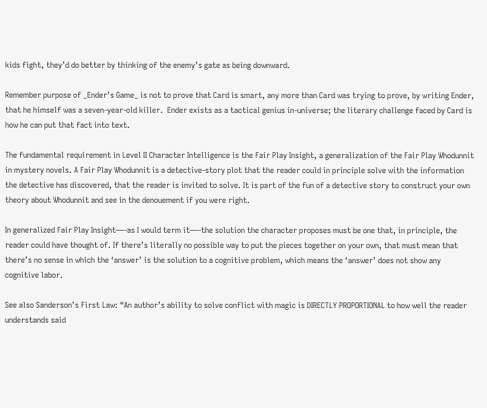kids fight, they’d do better by thinking of the enemy’s gate as being downward.

Remember purpose of _Ender’s Game_ is not to prove that Card is smart, any more than Card was trying to prove, by writing Ender, that he himself was a seven-year-old killer.  Ender exists as a tactical genius in-universe; the literary challenge faced by Card is how he can put that fact into text.

The fundamental requirement in Level II Character Intelligence is the Fair Play Insight, a generalization of the Fair Play Whodunnit in mystery novels. A Fair Play Whodunnit is a detective-story plot that the reader could in principle solve with the information the detective has discovered, that the reader is invited to solve. It is part of the fun of a detective story to construct your own theory about Whodunnit and see in the denouement if you were right.

In generalized Fair Play Insight—-as I would term it—-the solution the character proposes must be one that, in principle, the reader could have thought of. If there’s literally no possible way to put the pieces together on your own, that must mean that there’s no sense in which the ‘answer’ is the solution to a cognitive problem, which means the ‘answer’ does not show any cognitive labor.

See also Sanderson’s First Law: “An author’s ability to solve conflict with magic is DIRECTLY PROPORTIONAL to how well the reader understands said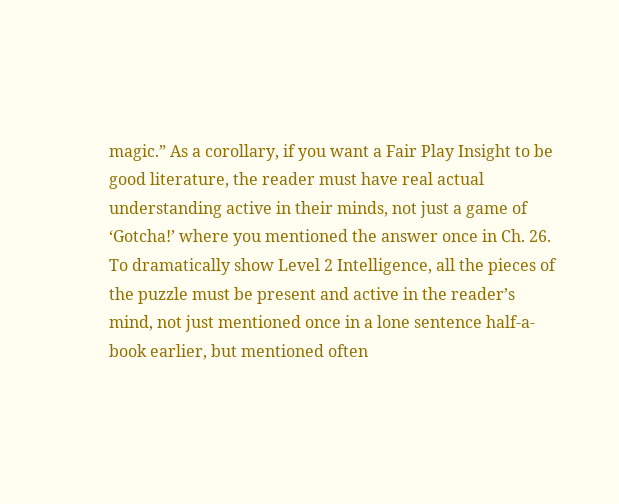magic.” As a corollary, if you want a Fair Play Insight to be good literature, the reader must have real actual understanding active in their minds, not just a game of ‘Gotcha!’ where you mentioned the answer once in Ch. 26.  To dramatically show Level 2 Intelligence, all the pieces of the puzzle must be present and active in the reader’s mind, not just mentioned once in a lone sentence half-a-book earlier, but mentioned often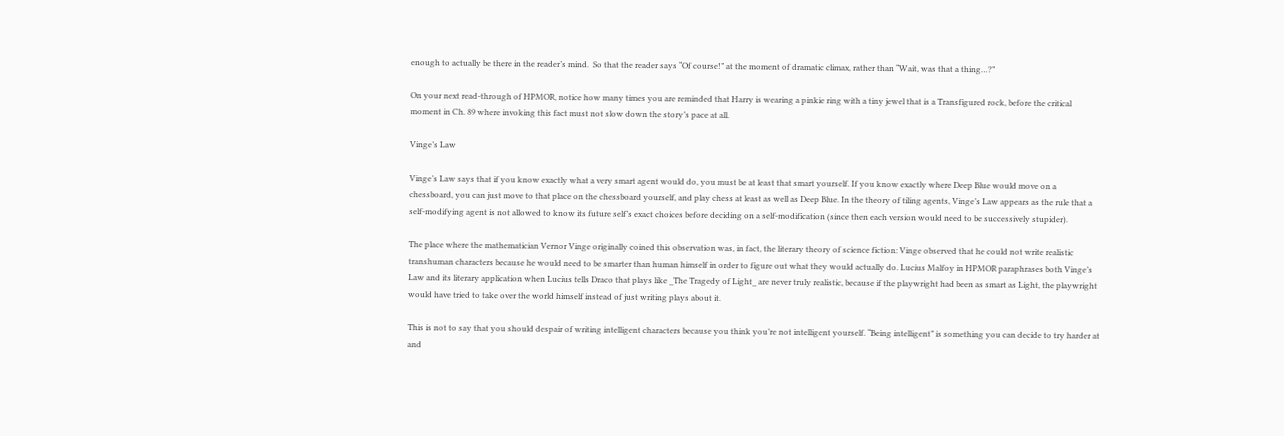enough to actually be there in the reader’s mind.  So that the reader says “Of course!” at the moment of dramatic climax, rather than “Wait, was that a thing…?”

On your next read-through of HPMOR, notice how many times you are reminded that Harry is wearing a pinkie ring with a tiny jewel that is a Transfigured rock, before the critical moment in Ch. 89 where invoking this fact must not slow down the story’s pace at all.

Vinge’s Law

Vinge’s Law says that if you know exactly what a very smart agent would do, you must be at least that smart yourself. If you know exactly where Deep Blue would move on a chessboard, you can just move to that place on the chessboard yourself, and play chess at least as well as Deep Blue. In the theory of tiling agents, Vinge’s Law appears as the rule that a self-modifying agent is not allowed to know its future self’s exact choices before deciding on a self-modification (since then each version would need to be successively stupider).

The place where the mathematician Vernor Vinge originally coined this observation was, in fact, the literary theory of science fiction: Vinge observed that he could not write realistic transhuman characters because he would need to be smarter than human himself in order to figure out what they would actually do. Lucius Malfoy in HPMOR paraphrases both Vinge’s Law and its literary application when Lucius tells Draco that plays like _The Tragedy of Light_ are never truly realistic, because if the playwright had been as smart as Light, the playwright would have tried to take over the world himself instead of just writing plays about it.

This is not to say that you should despair of writing intelligent characters because you think you’re not intelligent yourself. “Being intelligent” is something you can decide to try harder at and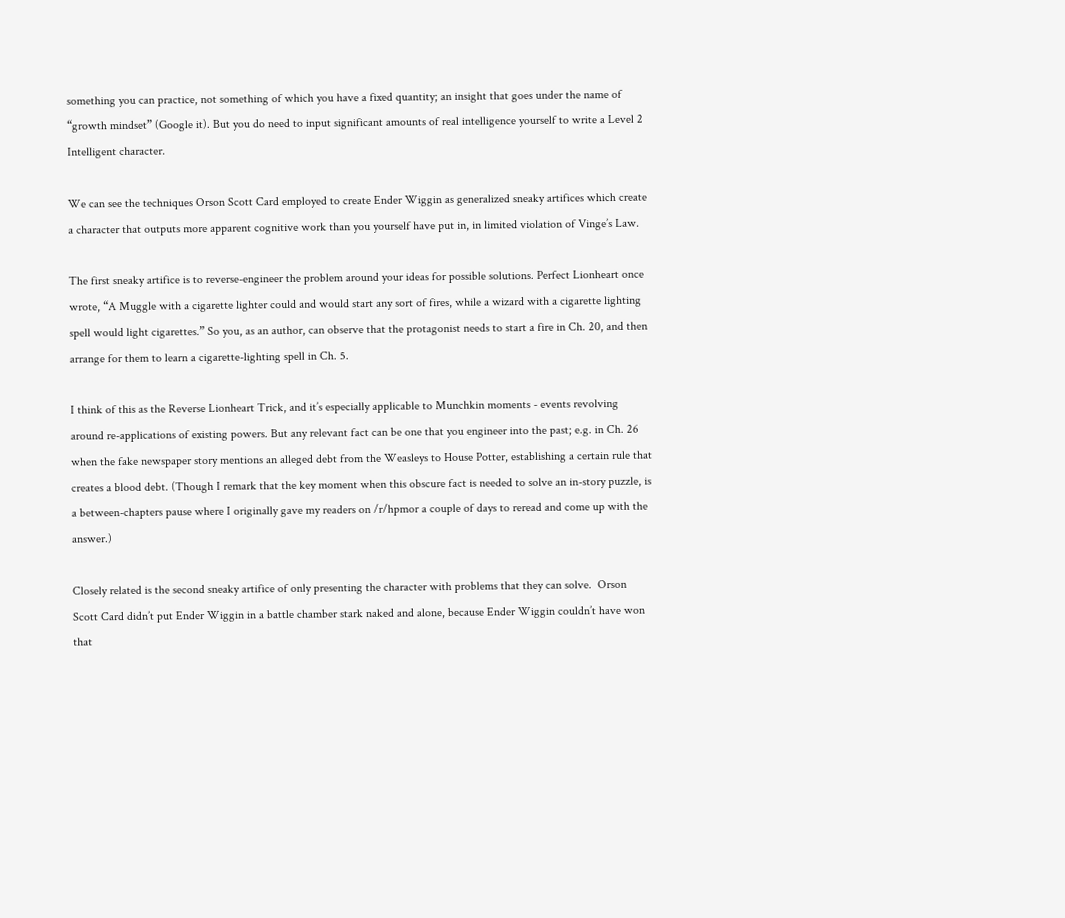something you can practice, not something of which you have a fixed quantity; an insight that goes under the name of “growth mindset” (Google it). But you do need to input significant amounts of real intelligence yourself to write a Level 2 Intelligent character.

We can see the techniques Orson Scott Card employed to create Ender Wiggin as generalized sneaky artifices which create a character that outputs more apparent cognitive work than you yourself have put in, in limited violation of Vinge’s Law.

The first sneaky artifice is to reverse-engineer the problem around your ideas for possible solutions. Perfect Lionheart once wrote, “A Muggle with a cigarette lighter could and would start any sort of fires, while a wizard with a cigarette lighting spell would light cigarettes.” So you, as an author, can observe that the protagonist needs to start a fire in Ch. 20, and then arrange for them to learn a cigarette-lighting spell in Ch. 5.

I think of this as the Reverse Lionheart Trick, and it’s especially applicable to Munchkin moments - events revolving around re-applications of existing powers. But any relevant fact can be one that you engineer into the past; e.g. in Ch. 26 when the fake newspaper story mentions an alleged debt from the Weasleys to House Potter, establishing a certain rule that creates a blood debt. (Though I remark that the key moment when this obscure fact is needed to solve an in-story puzzle, is a between-chapters pause where I originally gave my readers on /r/hpmor a couple of days to reread and come up with the answer.)

Closely related is the second sneaky artifice of only presenting the character with problems that they can solve.  Orson Scott Card didn’t put Ender Wiggin in a battle chamber stark naked and alone, because Ender Wiggin couldn’t have won that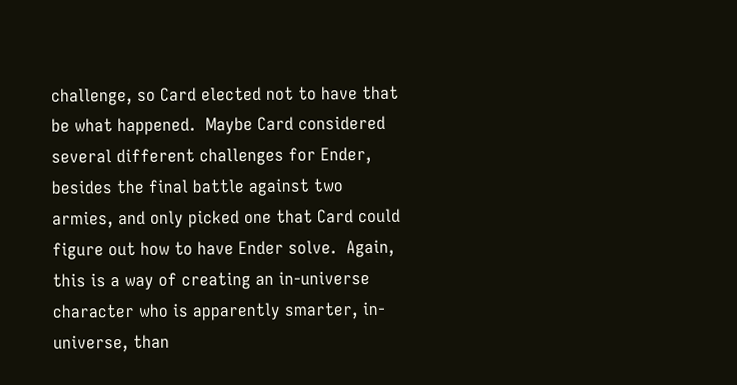challenge, so Card elected not to have that be what happened.  Maybe Card considered several different challenges for Ender, besides the final battle against two armies, and only picked one that Card could figure out how to have Ender solve.  Again, this is a way of creating an in-universe character who is apparently smarter, in-universe, than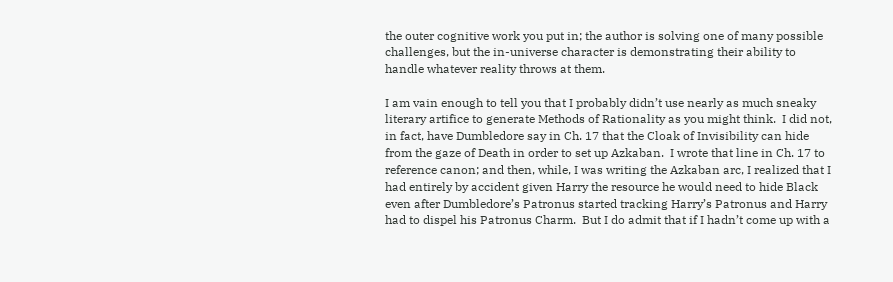the outer cognitive work you put in; the author is solving one of many possible challenges, but the in-universe character is demonstrating their ability to handle whatever reality throws at them.

I am vain enough to tell you that I probably didn’t use nearly as much sneaky literary artifice to generate Methods of Rationality as you might think.  I did not, in fact, have Dumbledore say in Ch. 17 that the Cloak of Invisibility can hide from the gaze of Death in order to set up Azkaban.  I wrote that line in Ch. 17 to reference canon; and then, while, I was writing the Azkaban arc, I realized that I had entirely by accident given Harry the resource he would need to hide Black even after Dumbledore’s Patronus started tracking Harry’s Patronus and Harry had to dispel his Patronus Charm.  But I do admit that if I hadn’t come up with a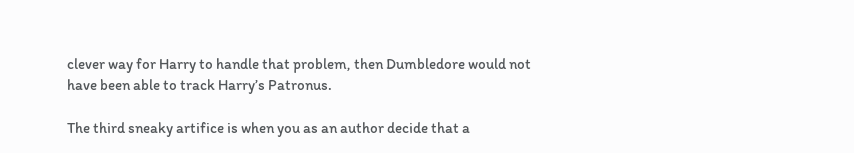clever way for Harry to handle that problem, then Dumbledore would not have been able to track Harry’s Patronus.

The third sneaky artifice is when you as an author decide that a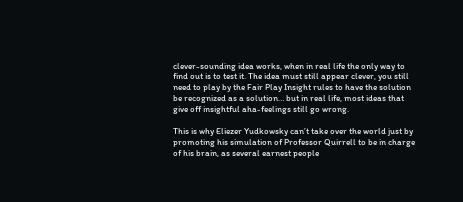clever-sounding idea works, when in real life the only way to find out is to test it. The idea must still appear clever, you still need to play by the Fair Play Insight rules to have the solution be recognized as a solution… but in real life, most ideas that give off insightful aha-feelings still go wrong.

This is why Eliezer Yudkowsky can’t take over the world just by promoting his simulation of Professor Quirrell to be in charge of his brain, as several earnest people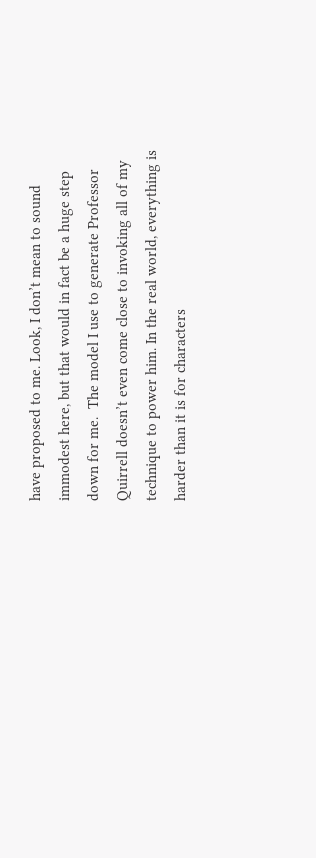have proposed to me. Look, I don’t mean to sound immodest here, but that would in fact be a huge step down for me.  The model I use to generate Professor Quirrell doesn’t even come close to invoking all of my technique to power him. In the real world, everything is harder than it is for characters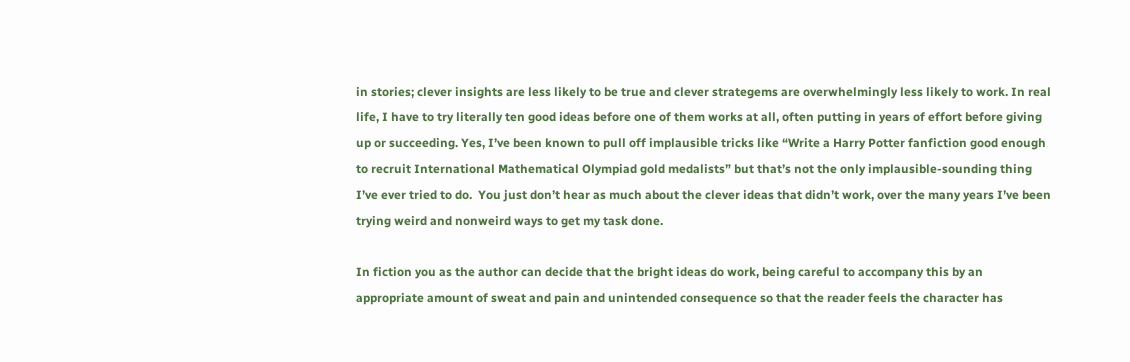in stories; clever insights are less likely to be true and clever strategems are overwhelmingly less likely to work. In real life, I have to try literally ten good ideas before one of them works at all, often putting in years of effort before giving up or succeeding. Yes, I’ve been known to pull off implausible tricks like “Write a Harry Potter fanfiction good enough to recruit International Mathematical Olympiad gold medalists” but that’s not the only implausible-sounding thing I’ve ever tried to do.  You just don’t hear as much about the clever ideas that didn’t work, over the many years I’ve been trying weird and nonweird ways to get my task done.

In fiction you as the author can decide that the bright ideas do work, being careful to accompany this by an appropriate amount of sweat and pain and unintended consequence so that the reader feels the character has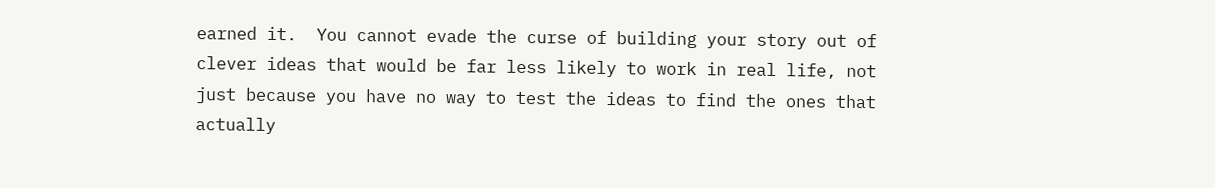earned it.  You cannot evade the curse of building your story out of clever ideas that would be far less likely to work in real life, not just because you have no way to test the ideas to find the ones that actually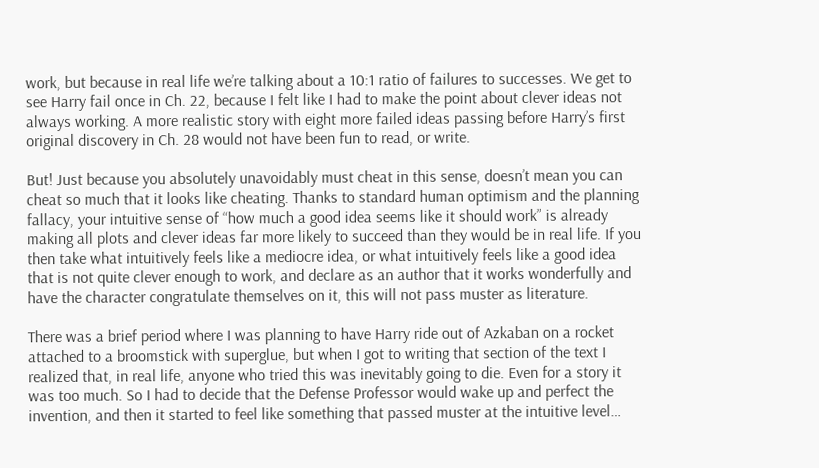work, but because in real life we’re talking about a 10:1 ratio of failures to successes. We get to see Harry fail once in Ch. 22, because I felt like I had to make the point about clever ideas not always working. A more realistic story with eight more failed ideas passing before Harry’s first original discovery in Ch. 28 would not have been fun to read, or write.

But! Just because you absolutely unavoidably must cheat in this sense, doesn’t mean you can cheat so much that it looks like cheating. Thanks to standard human optimism and the planning fallacy, your intuitive sense of “how much a good idea seems like it should work” is already making all plots and clever ideas far more likely to succeed than they would be in real life. If you then take what intuitively feels like a mediocre idea, or what intuitively feels like a good idea that is not quite clever enough to work, and declare as an author that it works wonderfully and have the character congratulate themselves on it, this will not pass muster as literature.

There was a brief period where I was planning to have Harry ride out of Azkaban on a rocket attached to a broomstick with superglue, but when I got to writing that section of the text I realized that, in real life, anyone who tried this was inevitably going to die. Even for a story it was too much. So I had to decide that the Defense Professor would wake up and perfect the invention, and then it started to feel like something that passed muster at the intuitive level…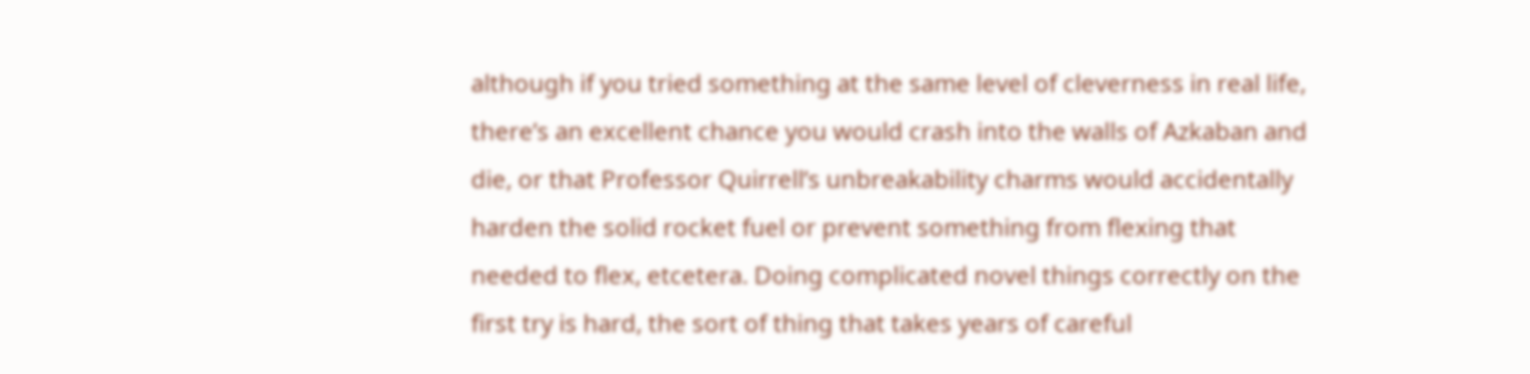although if you tried something at the same level of cleverness in real life, there’s an excellent chance you would crash into the walls of Azkaban and die, or that Professor Quirrell’s unbreakability charms would accidentally harden the solid rocket fuel or prevent something from flexing that needed to flex, etcetera. Doing complicated novel things correctly on the first try is hard, the sort of thing that takes years of careful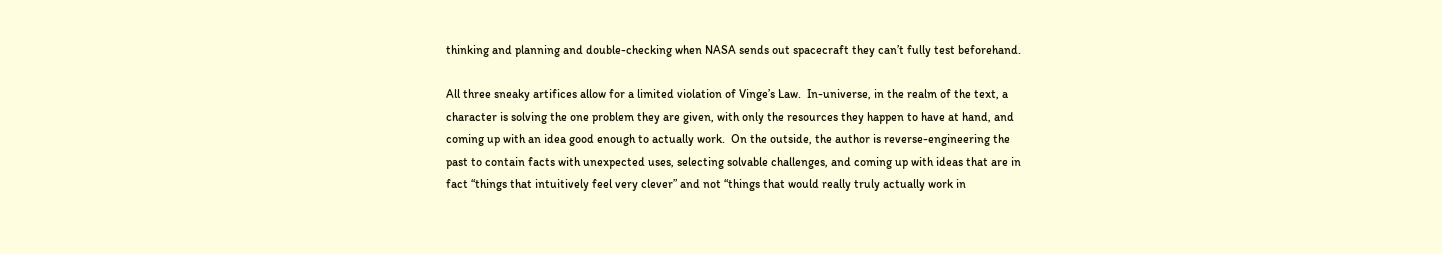thinking and planning and double-checking when NASA sends out spacecraft they can’t fully test beforehand.

All three sneaky artifices allow for a limited violation of Vinge’s Law.  In-universe, in the realm of the text, a character is solving the one problem they are given, with only the resources they happen to have at hand, and coming up with an idea good enough to actually work.  On the outside, the author is reverse-engineering the past to contain facts with unexpected uses, selecting solvable challenges, and coming up with ideas that are in fact “things that intuitively feel very clever” and not “things that would really truly actually work in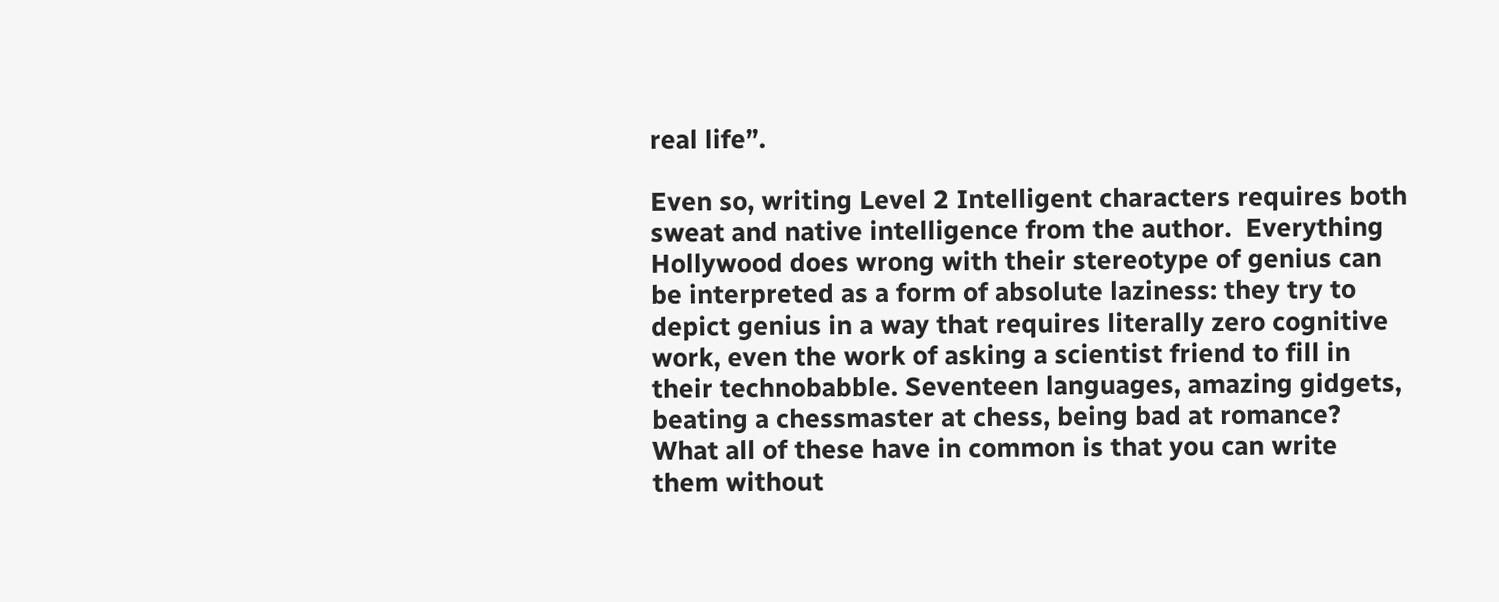real life”.

Even so, writing Level 2 Intelligent characters requires both sweat and native intelligence from the author.  Everything Hollywood does wrong with their stereotype of genius can be interpreted as a form of absolute laziness: they try to depict genius in a way that requires literally zero cognitive work, even the work of asking a scientist friend to fill in their technobabble. Seventeen languages, amazing gidgets, beating a chessmaster at chess, being bad at romance? What all of these have in common is that you can write them without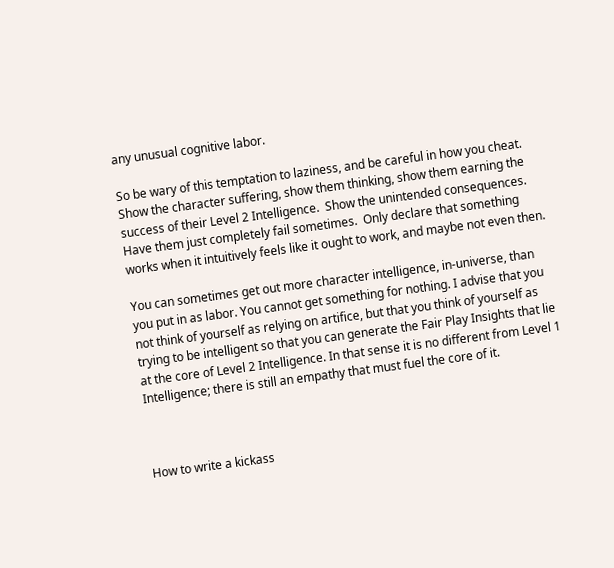any unusual cognitive labor.

So be wary of this temptation to laziness, and be careful in how you cheat.  Show the character suffering, show them thinking, show them earning the success of their Level 2 Intelligence.  Show the unintended consequences. Have them just completely fail sometimes.  Only declare that something works when it intuitively feels like it ought to work, and maybe not even then.

You can sometimes get out more character intelligence, in-universe, than you put in as labor. You cannot get something for nothing. I advise that you not think of yourself as relying on artifice, but that you think of yourself as trying to be intelligent so that you can generate the Fair Play Insights that lie at the core of Level 2 Intelligence. In that sense it is no different from Level 1 Intelligence; there is still an empathy that must fuel the core of it.



How to write a kickass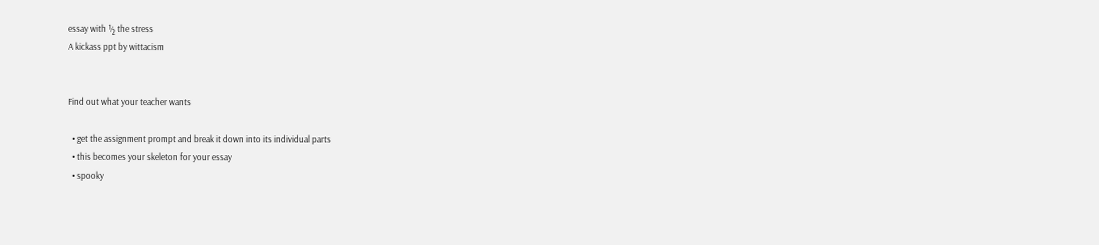essay with ½ the stress
A kickass ppt by wittacism


Find out what your teacher wants

  • get the assignment prompt and break it down into its individual parts
  • this becomes your skeleton for your essay
  • spooky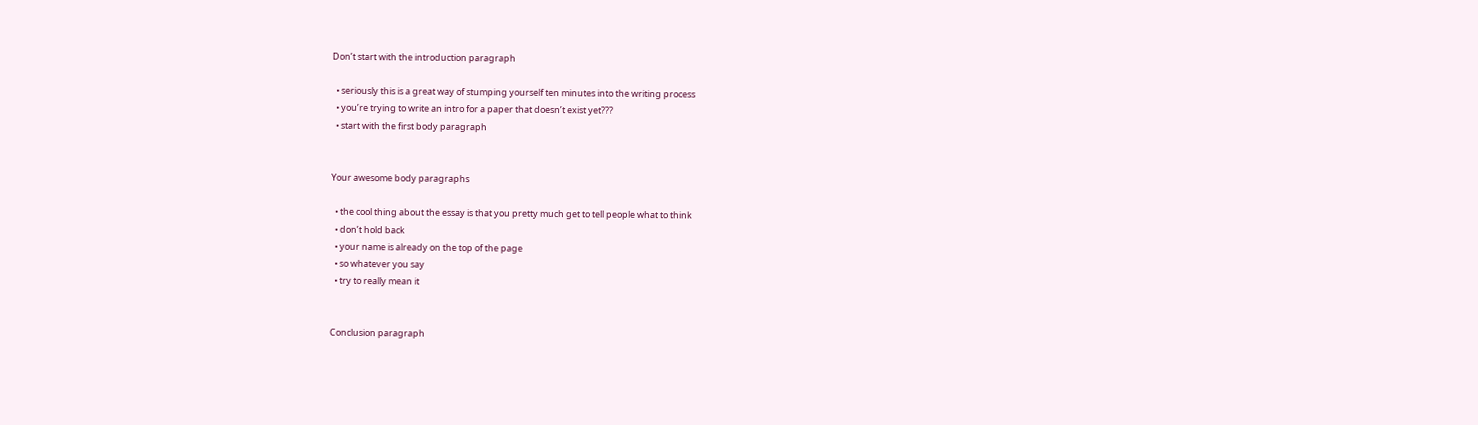Don’t start with the introduction paragraph

  • seriously this is a great way of stumping yourself ten minutes into the writing process
  • you’re trying to write an intro for a paper that doesn’t exist yet???
  • start with the first body paragraph


Your awesome body paragraphs

  • the cool thing about the essay is that you pretty much get to tell people what to think
  • don’t hold back
  • your name is already on the top of the page
  • so whatever you say
  • try to really mean it


Conclusion paragraph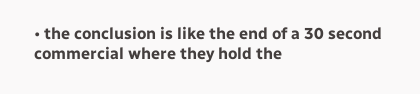• the conclusion is like the end of a 30 second commercial where they hold the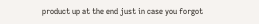product up at the end just in case you forgot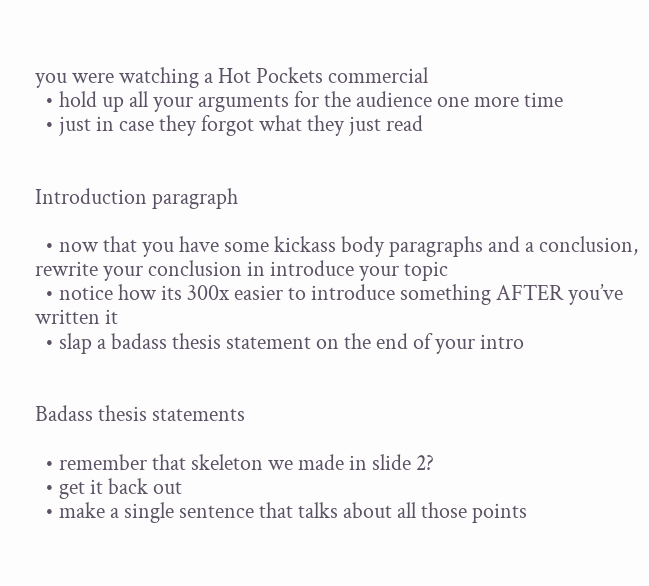you were watching a Hot Pockets commercial
  • hold up all your arguments for the audience one more time
  • just in case they forgot what they just read


Introduction paragraph

  • now that you have some kickass body paragraphs and a conclusion, rewrite your conclusion in introduce your topic
  • notice how its 300x easier to introduce something AFTER you’ve written it
  • slap a badass thesis statement on the end of your intro


Badass thesis statements

  • remember that skeleton we made in slide 2?
  • get it back out
  • make a single sentence that talks about all those points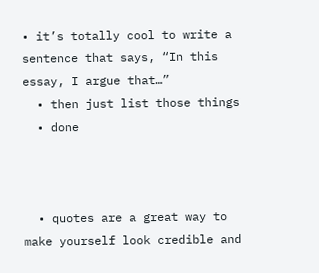• it’s totally cool to write a sentence that says, “In this essay, I argue that…”
  • then just list those things
  • done



  • quotes are a great way to make yourself look credible and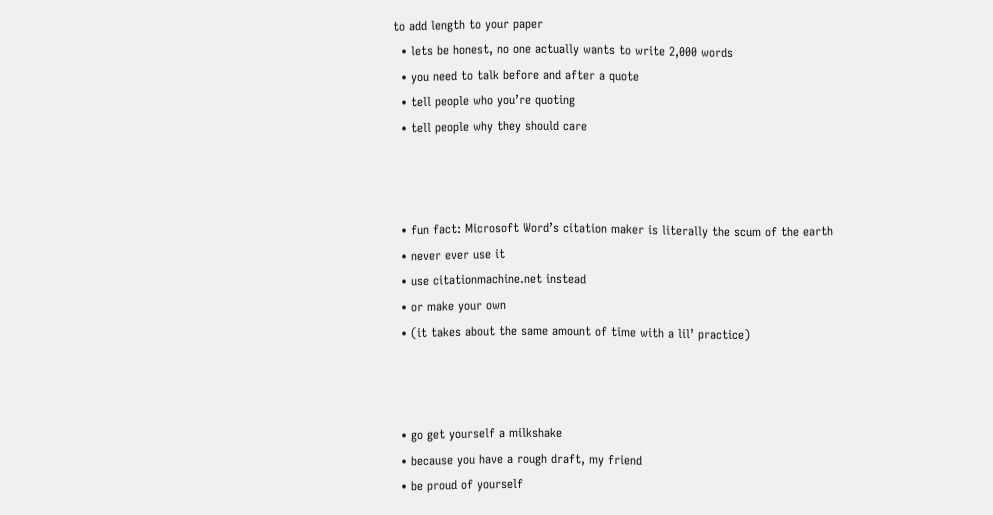to add length to your paper
  • lets be honest, no one actually wants to write 2,000 words
  • you need to talk before and after a quote
  • tell people who you’re quoting
  • tell people why they should care



  • fun fact: Microsoft Word’s citation maker is literally the scum of the earth
  • never ever use it
  • use citationmachine.net instead
  • or make your own
  • (it takes about the same amount of time with a lil’ practice)



  • go get yourself a milkshake
  • because you have a rough draft, my friend
  • be proud of yourself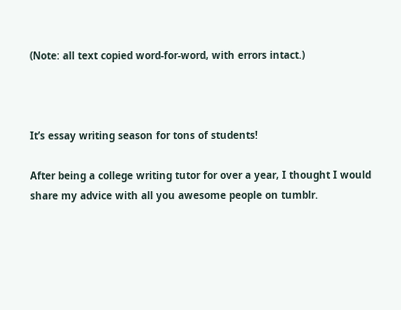(Note: all text copied word-for-word, with errors intact.)



It’s essay writing season for tons of students!

After being a college writing tutor for over a year, I thought I would share my advice with all you awesome people on tumblr.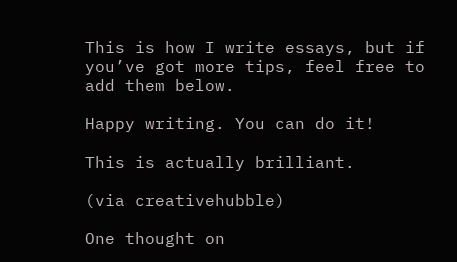This is how I write essays, but if you’ve got more tips, feel free to add them below.

Happy writing. You can do it!

This is actually brilliant.

(via creativehubble)

One thought on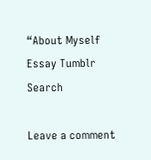“About Myself Essay Tumblr Search

Leave a comment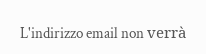L'indirizzo email non verrà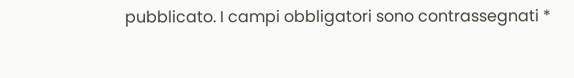pubblicato. I campi obbligatori sono contrassegnati *